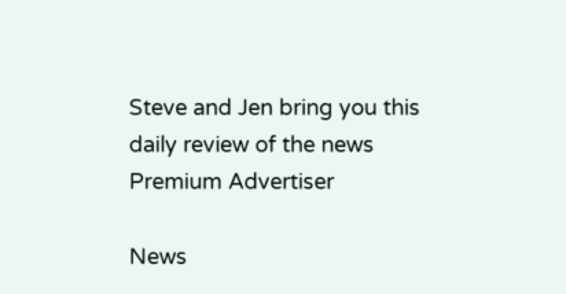Steve and Jen bring you this daily review of the news
Premium Advertiser

News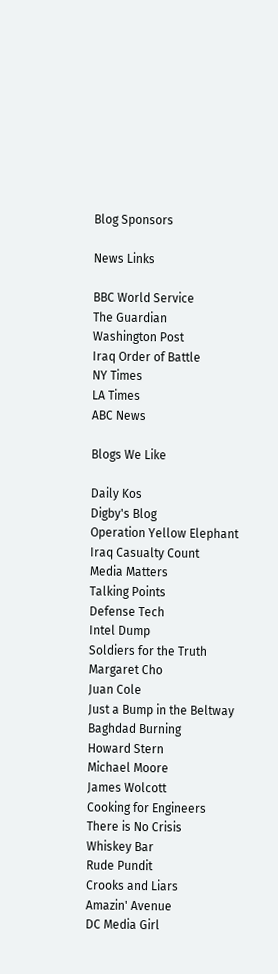Blog Sponsors

News Links

BBC World Service
The Guardian
Washington Post
Iraq Order of Battle
NY Times
LA Times
ABC News

Blogs We Like

Daily Kos
Digby's Blog
Operation Yellow Elephant
Iraq Casualty Count
Media Matters
Talking Points
Defense Tech
Intel Dump
Soldiers for the Truth
Margaret Cho
Juan Cole
Just a Bump in the Beltway
Baghdad Burning
Howard Stern
Michael Moore
James Wolcott
Cooking for Engineers
There is No Crisis
Whiskey Bar
Rude Pundit
Crooks and Liars
Amazin' Avenue
DC Media Girl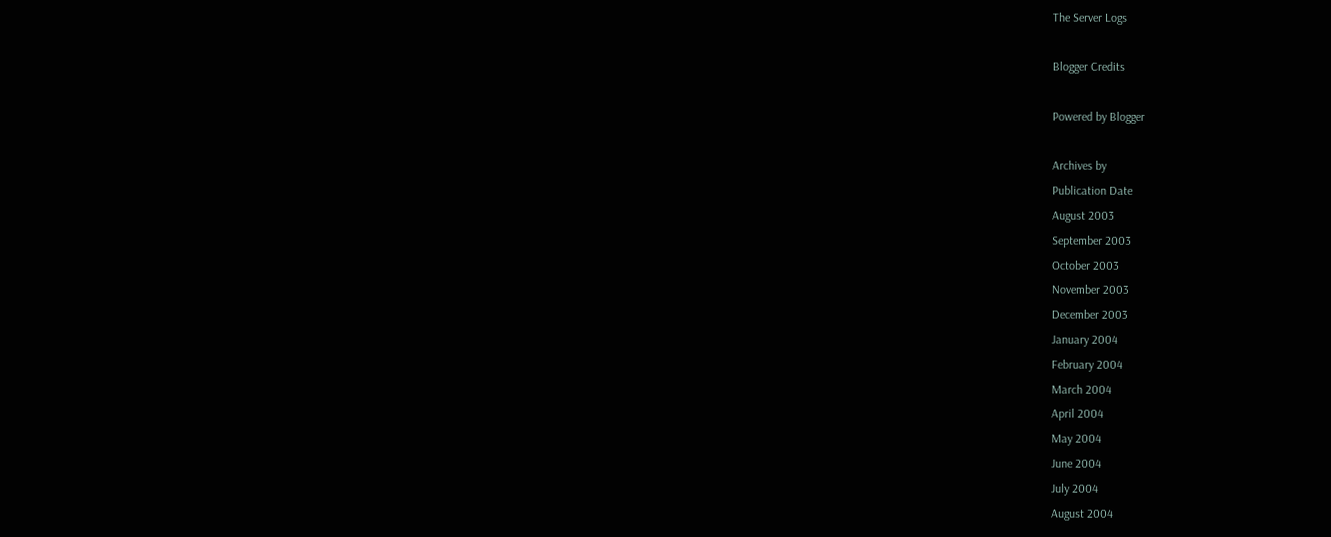The Server Logs

Blogger Credits

Powered by Blogger

Archives by
Publication Date
August 2003
September 2003
October 2003
November 2003
December 2003
January 2004
February 2004
March 2004
April 2004
May 2004
June 2004
July 2004
August 2004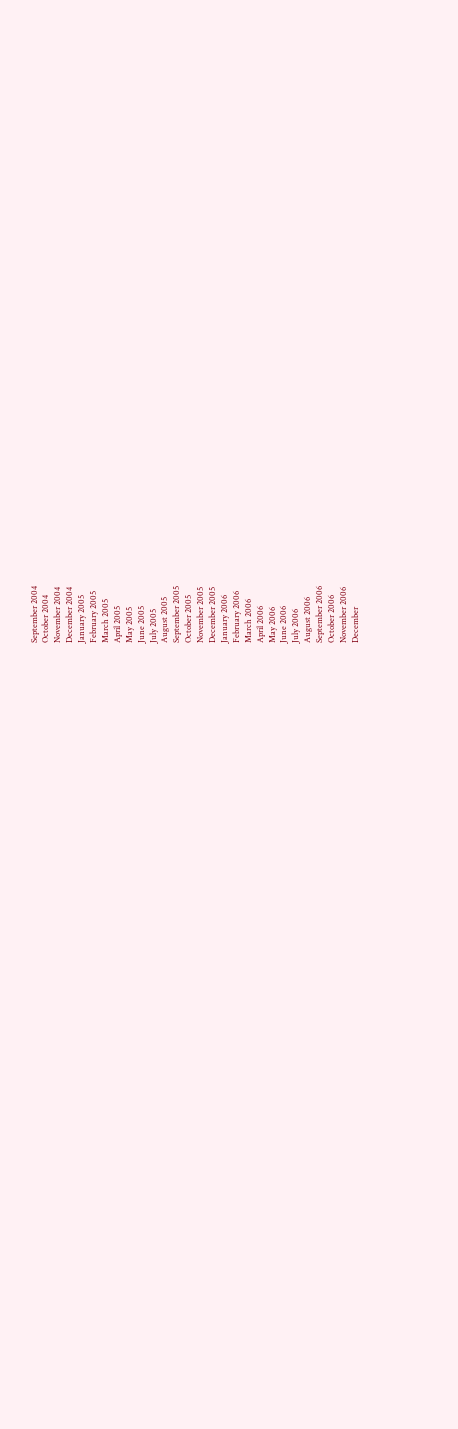September 2004
October 2004
November 2004
December 2004
January 2005
February 2005
March 2005
April 2005
May 2005
June 2005
July 2005
August 2005
September 2005
October 2005
November 2005
December 2005
January 2006
February 2006
March 2006
April 2006
May 2006
June 2006
July 2006
August 2006
September 2006
October 2006
November 2006
December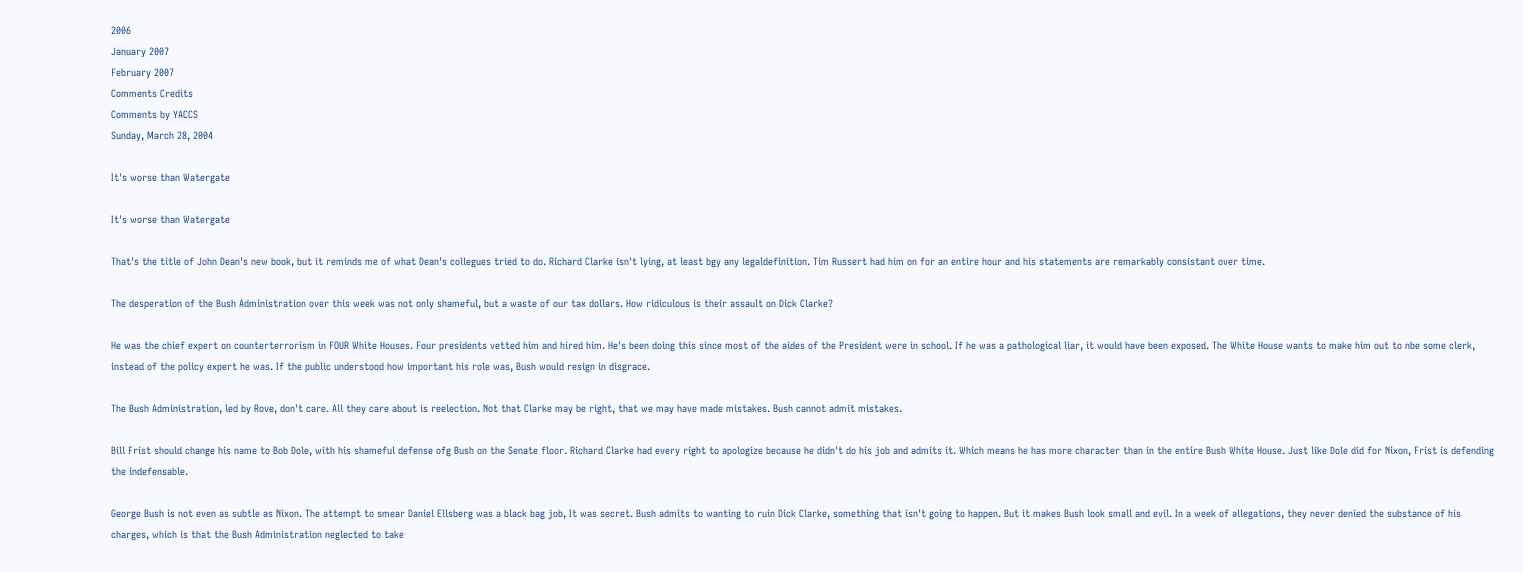2006
January 2007
February 2007
Comments Credits
Comments by YACCS
Sunday, March 28, 2004

It's worse than Watergate

It's worse than Watergate

That's the title of John Dean's new book, but it reminds me of what Dean's collegues tried to do. Richard Clarke isn't lying, at least bgy any legaldefinition. Tim Russert had him on for an entire hour and his statements are remarkably consistant over time.

The desperation of the Bush Administration over this week was not only shameful, but a waste of our tax dollars. How ridiculous is their assault on Dick Clarke?

He was the chief expert on counterterrorism in FOUR White Houses. Four presidents vetted him and hired him. He's been doing this since most of the aides of the President were in school. If he was a pathological liar, it would have been exposed. The White House wants to make him out to nbe some clerk, instead of the policy expert he was. If the public understood how important his role was, Bush would resign in disgrace.

The Bush Administration, led by Rove, don't care. All they care about is reelection. Not that Clarke may be right, that we may have made mistakes. Bush cannot admit mistakes.

Bill Frist should change his name to Bob Dole, with his shameful defense ofg Bush on the Senate floor. Richard Clarke had every right to apologize because he didn't do his job and admits it. Which means he has more character than in the entire Bush White House. Just like Dole did for Nixon, Frist is defending the indefensable.

George Bush is not even as subtle as Nixon. The attempt to smear Daniel Ellsberg was a black bag job, It was secret. Bush admits to wanting to ruin Dick Clarke, something that isn't going to happen. But it makes Bush look small and evil. In a week of allegations, they never denied the substance of his charges, which is that the Bush Administration neglected to take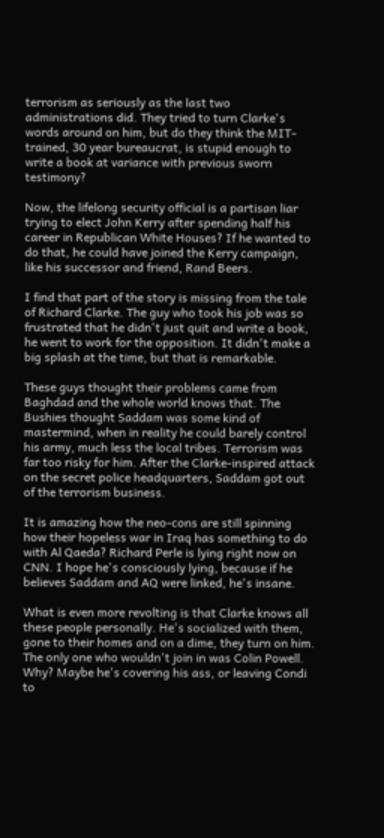terrorism as seriously as the last two administrations did. They tried to turn Clarke's words around on him, but do they think the MIT-trained, 30 year bureaucrat, is stupid enough to write a book at variance with previous sworn testimony?

Now, the lifelong security official is a partisan liar trying to elect John Kerry after spending half his career in Republican White Houses? If he wanted to do that, he could have joined the Kerry campaign, like his successor and friend, Rand Beers.

I find that part of the story is missing from the tale of Richard Clarke. The guy who took his job was so frustrated that he didn't just quit and write a book, he went to work for the opposition. It didn't make a big splash at the time, but that is remarkable.

These guys thought their problems came from Baghdad and the whole world knows that. The Bushies thought Saddam was some kind of mastermind, when in reality he could barely control his army, much less the local tribes. Terrorism was far too risky for him. After the Clarke-inspired attack on the secret police headquarters, Saddam got out of the terrorism business.

It is amazing how the neo-cons are still spinning how their hopeless war in Iraq has something to do with Al Qaeda? Richard Perle is lying right now on CNN. I hope he's consciously lying, because if he believes Saddam and AQ were linked, he's insane.

What is even more revolting is that Clarke knows all these people personally. He's socialized with them, gone to their homes and on a dime, they turn on him. The only one who wouldn't join in was Colin Powell. Why? Maybe he's covering his ass, or leaving Condi to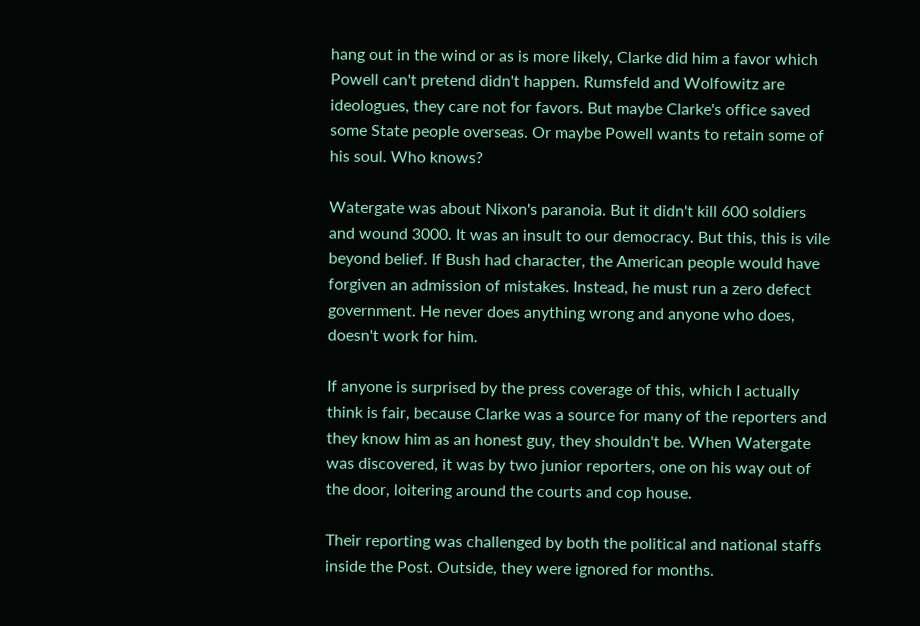hang out in the wind or as is more likely, Clarke did him a favor which Powell can't pretend didn't happen. Rumsfeld and Wolfowitz are ideologues, they care not for favors. But maybe Clarke's office saved some State people overseas. Or maybe Powell wants to retain some of his soul. Who knows?

Watergate was about Nixon's paranoia. But it didn't kill 600 soldiers and wound 3000. It was an insult to our democracy. But this, this is vile beyond belief. If Bush had character, the American people would have forgiven an admission of mistakes. Instead, he must run a zero defect government. He never does anything wrong and anyone who does, doesn't work for him.

If anyone is surprised by the press coverage of this, which I actually think is fair, because Clarke was a source for many of the reporters and they know him as an honest guy, they shouldn't be. When Watergate was discovered, it was by two junior reporters, one on his way out of the door, loitering around the courts and cop house.

Their reporting was challenged by both the political and national staffs inside the Post. Outside, they were ignored for months.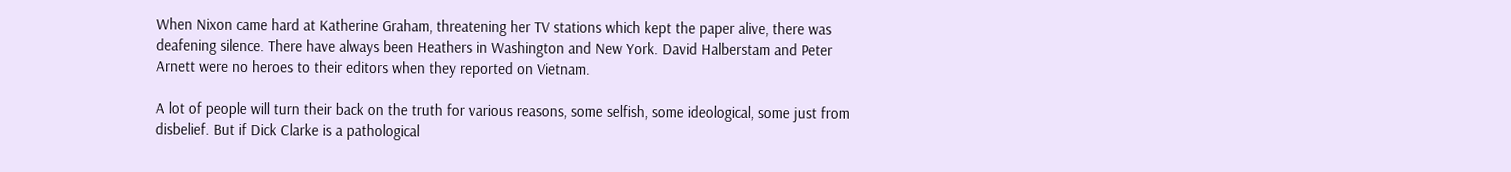When Nixon came hard at Katherine Graham, threatening her TV stations which kept the paper alive, there was deafening silence. There have always been Heathers in Washington and New York. David Halberstam and Peter Arnett were no heroes to their editors when they reported on Vietnam.

A lot of people will turn their back on the truth for various reasons, some selfish, some ideological, some just from disbelief. But if Dick Clarke is a pathological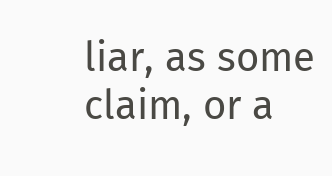liar, as some claim, or a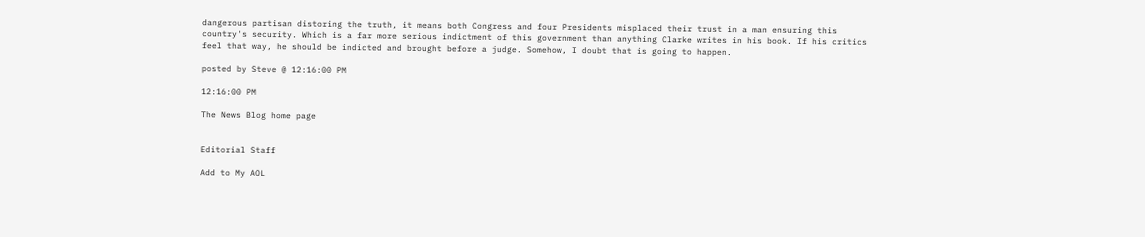dangerous partisan distoring the truth, it means both Congress and four Presidents misplaced their trust in a man ensuring this country's security. Which is a far more serious indictment of this government than anything Clarke writes in his book. If his critics feel that way, he should be indicted and brought before a judge. Somehow, I doubt that is going to happen.

posted by Steve @ 12:16:00 PM

12:16:00 PM

The News Blog home page


Editorial Staff

Add to My AOL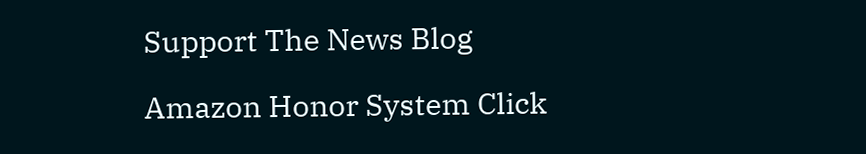Support The News Blog

Amazon Honor System Click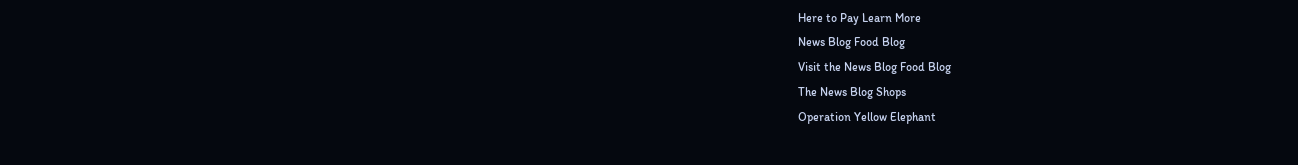Here to Pay Learn More
News Blog Food Blog
Visit the News Blog Food Blog
The News Blog Shops
Operation Yellow Elephant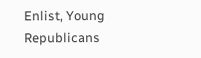Enlist, Young Republicans